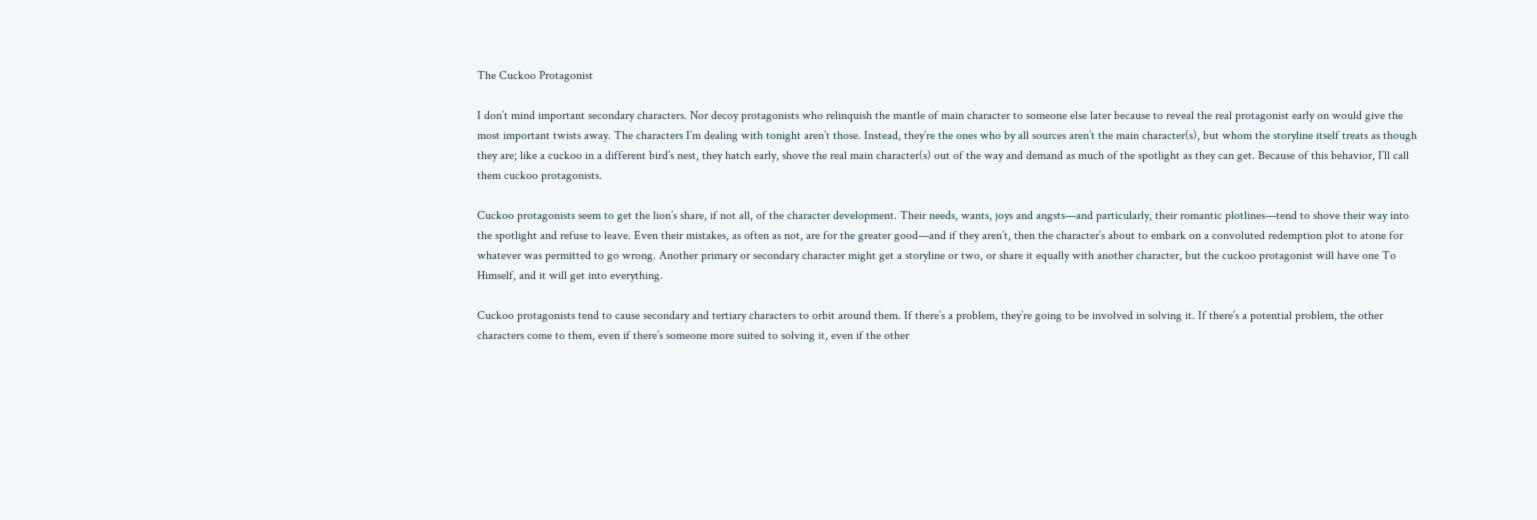The Cuckoo Protagonist

I don’t mind important secondary characters. Nor decoy protagonists who relinquish the mantle of main character to someone else later because to reveal the real protagonist early on would give the most important twists away. The characters I’m dealing with tonight aren’t those. Instead, they’re the ones who by all sources aren’t the main character(s), but whom the storyline itself treats as though they are; like a cuckoo in a different bird’s nest, they hatch early, shove the real main character(s) out of the way and demand as much of the spotlight as they can get. Because of this behavior, I’ll call them cuckoo protagonists.

Cuckoo protagonists seem to get the lion’s share, if not all, of the character development. Their needs, wants, joys and angsts—and particularly, their romantic plotlines—tend to shove their way into the spotlight and refuse to leave. Even their mistakes, as often as not, are for the greater good—and if they aren’t, then the character’s about to embark on a convoluted redemption plot to atone for whatever was permitted to go wrong. Another primary or secondary character might get a storyline or two, or share it equally with another character, but the cuckoo protagonist will have one To Himself, and it will get into everything.

Cuckoo protagonists tend to cause secondary and tertiary characters to orbit around them. If there’s a problem, they’re going to be involved in solving it. If there’s a potential problem, the other characters come to them, even if there’s someone more suited to solving it, even if the other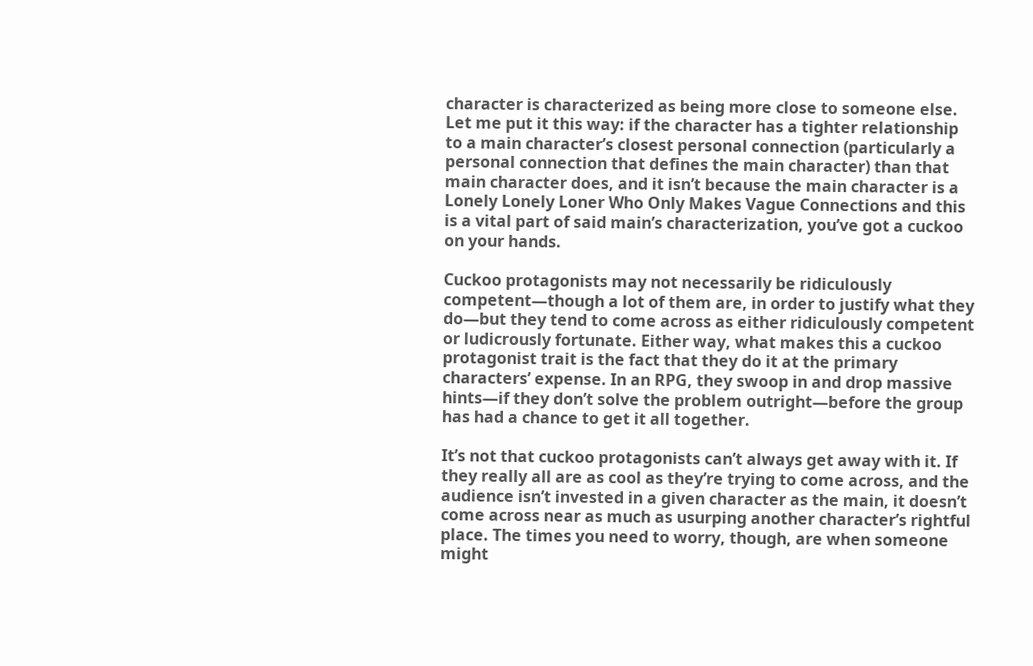character is characterized as being more close to someone else. Let me put it this way: if the character has a tighter relationship to a main character’s closest personal connection (particularly a personal connection that defines the main character) than that main character does, and it isn’t because the main character is a Lonely Lonely Loner Who Only Makes Vague Connections and this is a vital part of said main’s characterization, you’ve got a cuckoo on your hands.

Cuckoo protagonists may not necessarily be ridiculously competent—though a lot of them are, in order to justify what they do—but they tend to come across as either ridiculously competent or ludicrously fortunate. Either way, what makes this a cuckoo protagonist trait is the fact that they do it at the primary characters’ expense. In an RPG, they swoop in and drop massive hints—if they don’t solve the problem outright—before the group has had a chance to get it all together.

It’s not that cuckoo protagonists can’t always get away with it. If they really all are as cool as they’re trying to come across, and the audience isn’t invested in a given character as the main, it doesn’t come across near as much as usurping another character’s rightful place. The times you need to worry, though, are when someone might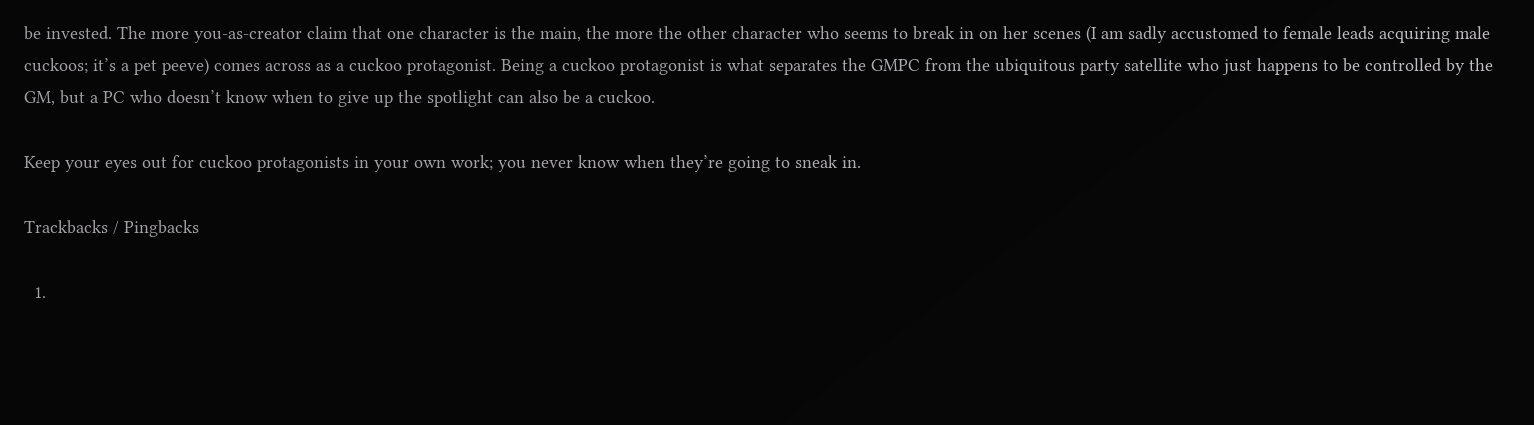be invested. The more you-as-creator claim that one character is the main, the more the other character who seems to break in on her scenes (I am sadly accustomed to female leads acquiring male cuckoos; it’s a pet peeve) comes across as a cuckoo protagonist. Being a cuckoo protagonist is what separates the GMPC from the ubiquitous party satellite who just happens to be controlled by the GM, but a PC who doesn’t know when to give up the spotlight can also be a cuckoo.

Keep your eyes out for cuckoo protagonists in your own work; you never know when they’re going to sneak in.

Trackbacks / Pingbacks

  1.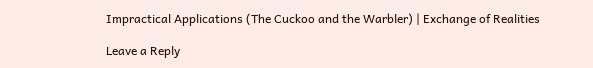Impractical Applications (The Cuckoo and the Warbler) | Exchange of Realities

Leave a Reply